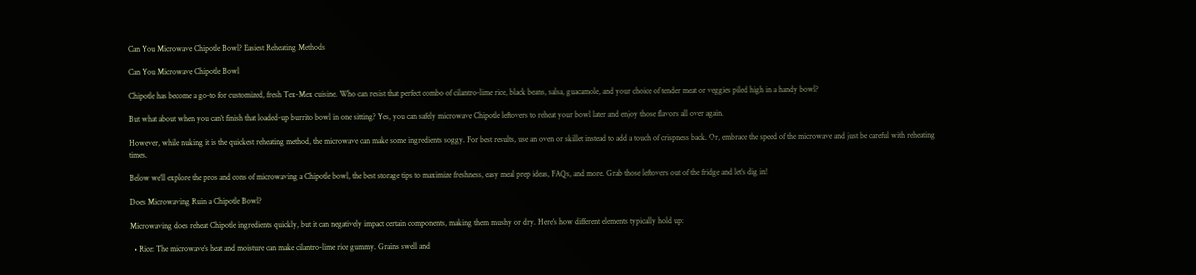Can You Microwave Chipotle Bowl? Easiest Reheating Methods

Can You Microwave Chipotle Bowl

Chipotle has become a go-to for customized, fresh Tex-Mex cuisine. Who can resist that perfect combo of cilantro-lime rice, black beans, salsa, guacamole, and your choice of tender meat or veggies piled high in a handy bowl?

But what about when you can’t finish that loaded-up burrito bowl in one sitting? Yes, you can safely microwave Chipotle leftovers to reheat your bowl later and enjoy those flavors all over again.

However, while nuking it is the quickest reheating method, the microwave can make some ingredients soggy. For best results, use an oven or skillet instead to add a touch of crispness back. Or, embrace the speed of the microwave and just be careful with reheating times.

Below we’ll explore the pros and cons of microwaving a Chipotle bowl, the best storage tips to maximize freshness, easy meal prep ideas, FAQs, and more. Grab those leftovers out of the fridge and let’s dig in!

Does Microwaving Ruin a Chipotle Bowl?

Microwaving does reheat Chipotle ingredients quickly, but it can negatively impact certain components, making them mushy or dry. Here’s how different elements typically hold up:

  • Rice: The microwave’s heat and moisture can make cilantro-lime rice gummy. Grains swell and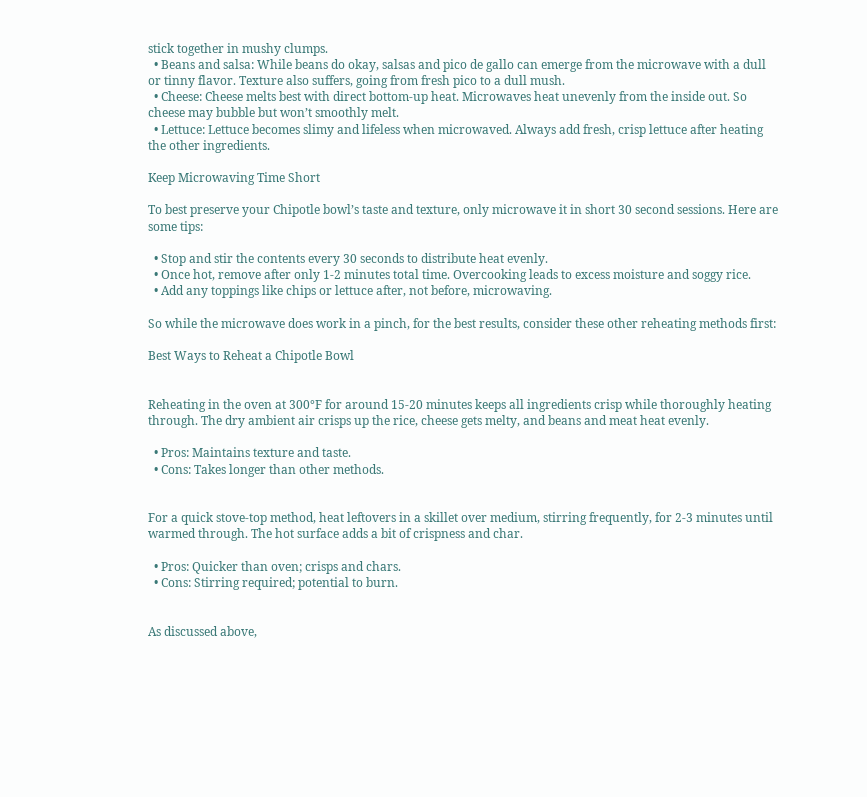stick together in mushy clumps.
  • Beans and salsa: While beans do okay, salsas and pico de gallo can emerge from the microwave with a dull or tinny flavor. Texture also suffers, going from fresh pico to a dull mush.
  • Cheese: Cheese melts best with direct bottom-up heat. Microwaves heat unevenly from the inside out. So cheese may bubble but won’t smoothly melt.
  • Lettuce: Lettuce becomes slimy and lifeless when microwaved. Always add fresh, crisp lettuce after heating the other ingredients.

Keep Microwaving Time Short

To best preserve your Chipotle bowl’s taste and texture, only microwave it in short 30 second sessions. Here are some tips:

  • Stop and stir the contents every 30 seconds to distribute heat evenly.
  • Once hot, remove after only 1-2 minutes total time. Overcooking leads to excess moisture and soggy rice.
  • Add any toppings like chips or lettuce after, not before, microwaving.

So while the microwave does work in a pinch, for the best results, consider these other reheating methods first:

Best Ways to Reheat a Chipotle Bowl


Reheating in the oven at 300°F for around 15-20 minutes keeps all ingredients crisp while thoroughly heating through. The dry ambient air crisps up the rice, cheese gets melty, and beans and meat heat evenly.

  • Pros: Maintains texture and taste.
  • Cons: Takes longer than other methods.


For a quick stove-top method, heat leftovers in a skillet over medium, stirring frequently, for 2-3 minutes until warmed through. The hot surface adds a bit of crispness and char.

  • Pros: Quicker than oven; crisps and chars.
  • Cons: Stirring required; potential to burn.


As discussed above,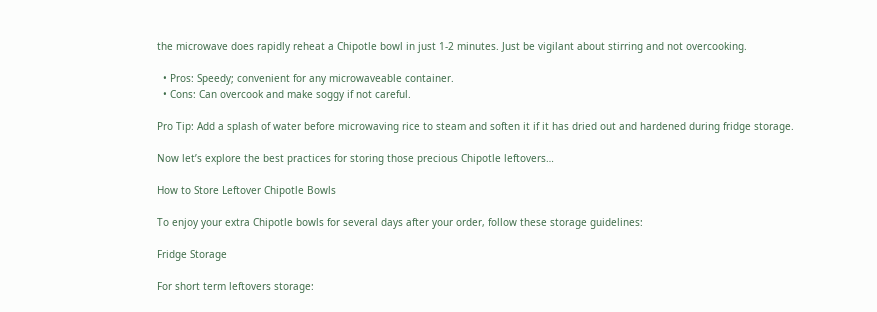the microwave does rapidly reheat a Chipotle bowl in just 1-2 minutes. Just be vigilant about stirring and not overcooking.

  • Pros: Speedy; convenient for any microwaveable container.
  • Cons: Can overcook and make soggy if not careful.

Pro Tip: Add a splash of water before microwaving rice to steam and soften it if it has dried out and hardened during fridge storage.

Now let’s explore the best practices for storing those precious Chipotle leftovers…

How to Store Leftover Chipotle Bowls

To enjoy your extra Chipotle bowls for several days after your order, follow these storage guidelines:

Fridge Storage

For short term leftovers storage: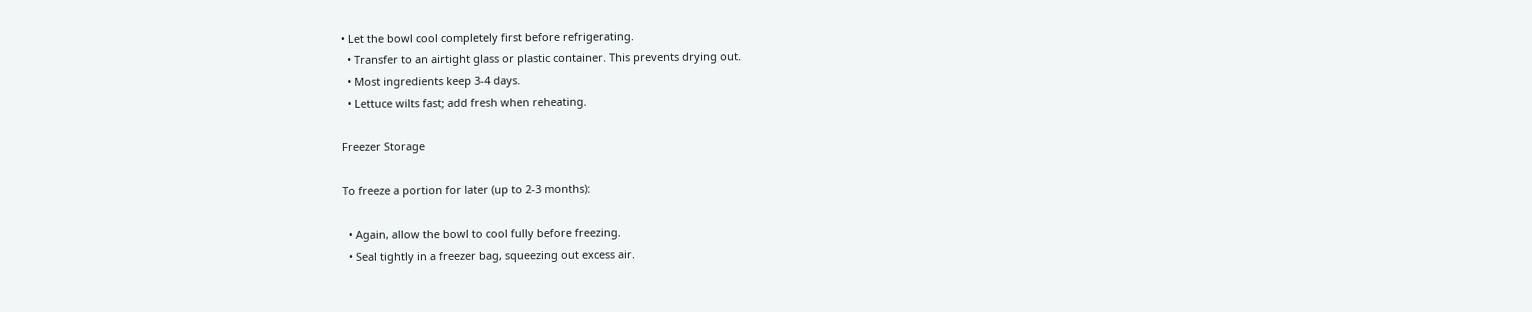• Let the bowl cool completely first before refrigerating.
  • Transfer to an airtight glass or plastic container. This prevents drying out.
  • Most ingredients keep 3-4 days.
  • Lettuce wilts fast; add fresh when reheating.

Freezer Storage

To freeze a portion for later (up to 2-3 months):

  • Again, allow the bowl to cool fully before freezing.
  • Seal tightly in a freezer bag, squeezing out excess air.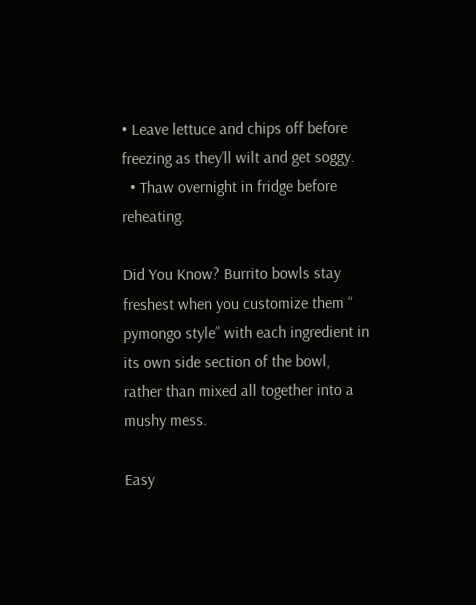• Leave lettuce and chips off before freezing as they’ll wilt and get soggy.
  • Thaw overnight in fridge before reheating.

Did You Know? Burrito bowls stay freshest when you customize them “ pymongo style” with each ingredient in its own side section of the bowl, rather than mixed all together into a mushy mess.

Easy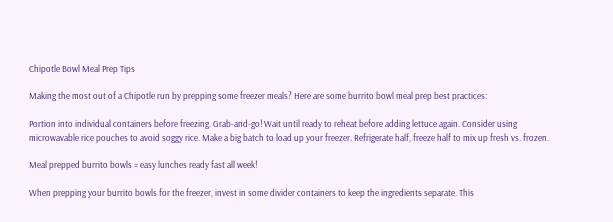Chipotle Bowl Meal Prep Tips

Making the most out of a Chipotle run by prepping some freezer meals? Here are some burrito bowl meal prep best practices:

Portion into individual containers before freezing. Grab-and-go! Wait until ready to reheat before adding lettuce again. Consider using microwavable rice pouches to avoid soggy rice. Make a big batch to load up your freezer. Refrigerate half, freeze half to mix up fresh vs. frozen.

Meal prepped burrito bowls = easy lunches ready fast all week!

When prepping your burrito bowls for the freezer, invest in some divider containers to keep the ingredients separate. This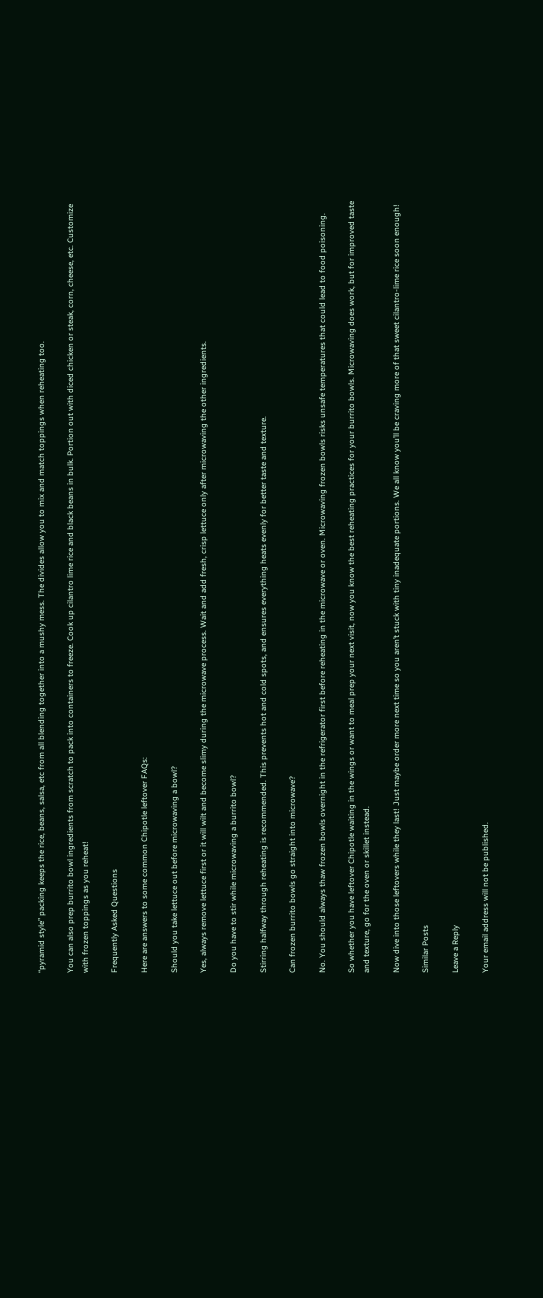“pyramid style” packing keeps the rice, beans, salsa, etc from all blending together into a mushy mess. The divides allow you to mix and match toppings when reheating too.

You can also prep burrito bowl ingredients from scratch to pack into containers to freeze. Cook up cilantro lime rice and black beans in bulk. Portion out with diced chicken or steak, corn, cheese, etc. Customize with frozen toppings as you reheat!

Frequently Asked Questions

Here are answers to some common Chipotle leftover FAQs:

Should you take lettuce out before microwaving a bowl?

Yes, always remove lettuce first or it will wilt and become slimy during the microwave process. Wait and add fresh, crisp lettuce only after microwaving the other ingredients.

Do you have to stir while microwaving a burrito bowl?

Stirring halfway through reheating is recommended. This prevents hot and cold spots, and ensures everything heats evenly for better taste and texture.

Can frozen burrito bowls go straight into microwave?

No. You should always thaw frozen bowls overnight in the refrigerator first before reheating in the microwave or oven. Microwaving frozen bowls risks unsafe temperatures that could lead to food poisoning.

So whether you have leftover Chipotle waiting in the wings or want to meal prep your next visit, now you know the best reheating practices for your burrito bowls. Microwaving does work, but for improved taste and texture, go for the oven or skillet instead.

Now dive into those leftovers while they last! Just maybe order more next time so you aren’t stuck with tiny inadequate portions. We all know you’ll be craving more of that sweet cilantro-lime rice soon enough!

Similar Posts

Leave a Reply

Your email address will not be published.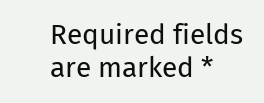Required fields are marked *